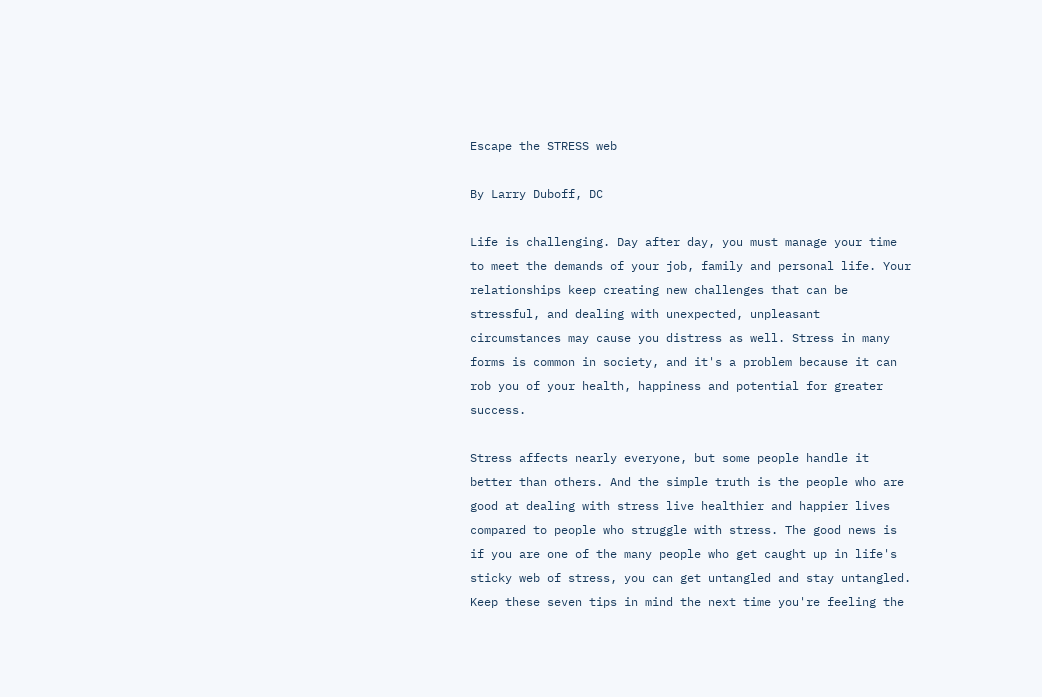Escape the STRESS web

By Larry Duboff, DC

Life is challenging. Day after day, you must manage your time to meet the demands of your job, family and personal life. Your relationships keep creating new challenges that can be stressful, and dealing with unexpected, unpleasant circumstances may cause you distress as well. Stress in many forms is common in society, and it's a problem because it can rob you of your health, happiness and potential for greater success.

Stress affects nearly everyone, but some people handle it better than others. And the simple truth is the people who are good at dealing with stress live healthier and happier lives compared to people who struggle with stress. The good news is if you are one of the many people who get caught up in life's sticky web of stress, you can get untangled and stay untangled. Keep these seven tips in mind the next time you're feeling the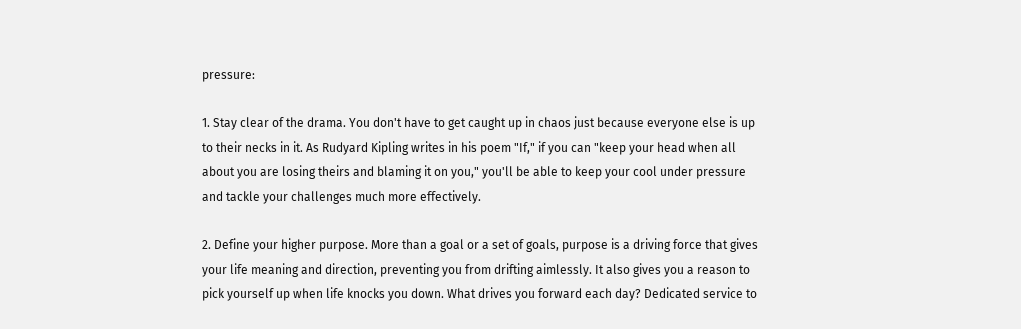pressure:

1. Stay clear of the drama. You don't have to get caught up in chaos just because everyone else is up to their necks in it. As Rudyard Kipling writes in his poem "If," if you can "keep your head when all about you are losing theirs and blaming it on you," you'll be able to keep your cool under pressure and tackle your challenges much more effectively.

2. Define your higher purpose. More than a goal or a set of goals, purpose is a driving force that gives your life meaning and direction, preventing you from drifting aimlessly. It also gives you a reason to pick yourself up when life knocks you down. What drives you forward each day? Dedicated service to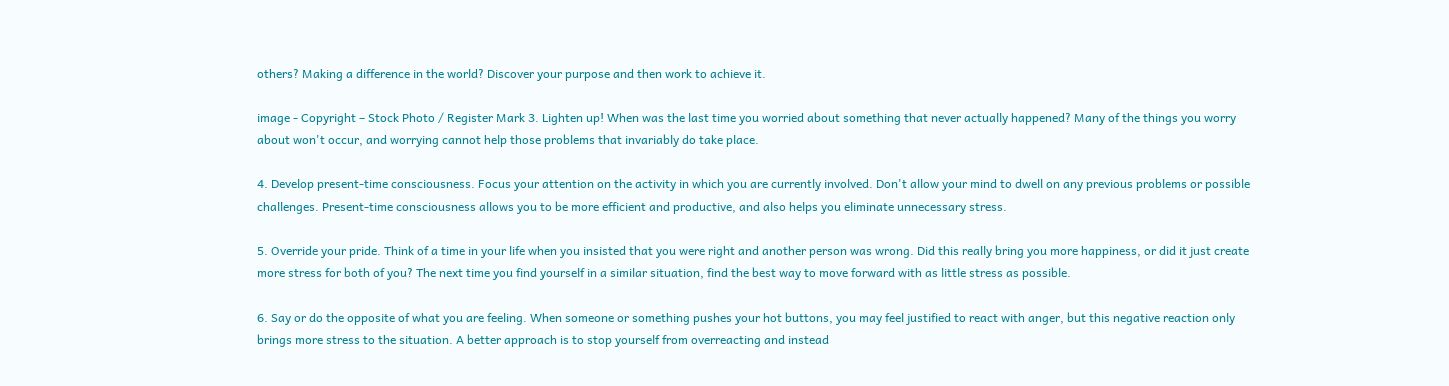others? Making a difference in the world? Discover your purpose and then work to achieve it.

image - Copyright – Stock Photo / Register Mark 3. Lighten up! When was the last time you worried about something that never actually happened? Many of the things you worry about won't occur, and worrying cannot help those problems that invariably do take place.

4. Develop present-time consciousness. Focus your attention on the activity in which you are currently involved. Don't allow your mind to dwell on any previous problems or possible challenges. Present-time consciousness allows you to be more efficient and productive, and also helps you eliminate unnecessary stress.

5. Override your pride. Think of a time in your life when you insisted that you were right and another person was wrong. Did this really bring you more happiness, or did it just create more stress for both of you? The next time you find yourself in a similar situation, find the best way to move forward with as little stress as possible.

6. Say or do the opposite of what you are feeling. When someone or something pushes your hot buttons, you may feel justified to react with anger, but this negative reaction only brings more stress to the situation. A better approach is to stop yourself from overreacting and instead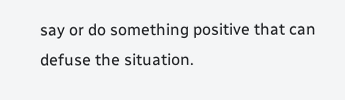say or do something positive that can defuse the situation.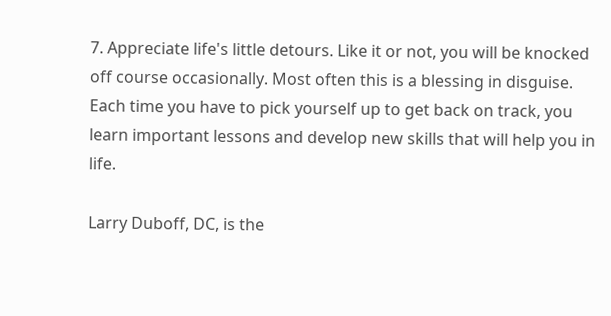7. Appreciate life's little detours. Like it or not, you will be knocked off course occasionally. Most often this is a blessing in disguise. Each time you have to pick yourself up to get back on track, you learn important lessons and develop new skills that will help you in life.

Larry Duboff, DC, is the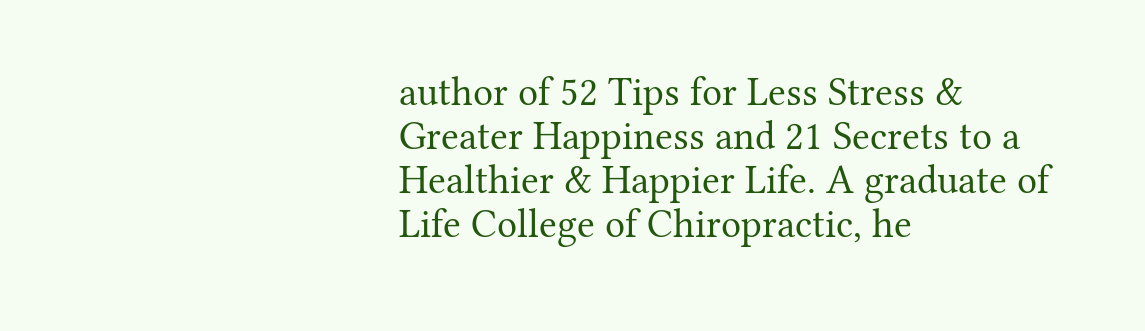author of 52 Tips for Less Stress & Greater Happiness and 21 Secrets to a Healthier & Happier Life. A graduate of Life College of Chiropractic, he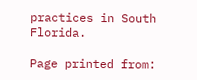practices in South Florida.

Page printed from: